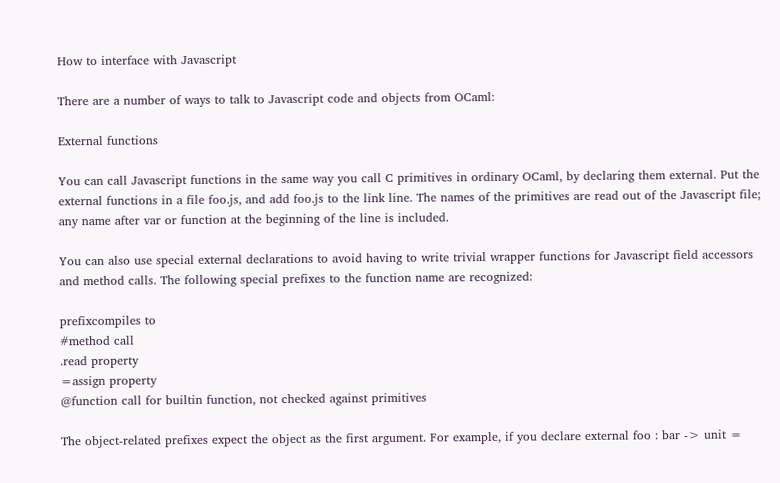How to interface with Javascript

There are a number of ways to talk to Javascript code and objects from OCaml:

External functions

You can call Javascript functions in the same way you call C primitives in ordinary OCaml, by declaring them external. Put the external functions in a file foo.js, and add foo.js to the link line. The names of the primitives are read out of the Javascript file; any name after var or function at the beginning of the line is included.

You can also use special external declarations to avoid having to write trivial wrapper functions for Javascript field accessors and method calls. The following special prefixes to the function name are recognized:

prefixcompiles to
#method call
.read property
=assign property
@function call for builtin function, not checked against primitives

The object-related prefixes expect the object as the first argument. For example, if you declare external foo : bar -> unit =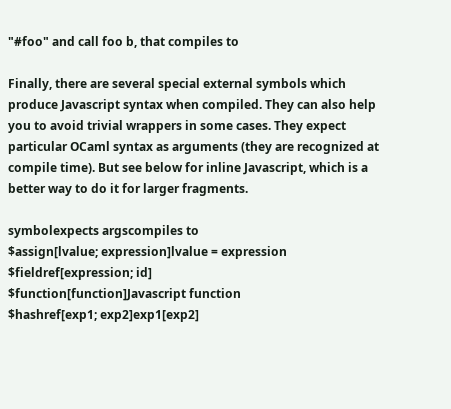"#foo" and call foo b, that compiles to

Finally, there are several special external symbols which produce Javascript syntax when compiled. They can also help you to avoid trivial wrappers in some cases. They expect particular OCaml syntax as arguments (they are recognized at compile time). But see below for inline Javascript, which is a better way to do it for larger fragments.

symbolexpects argscompiles to
$assign[lvalue; expression]lvalue = expression
$fieldref[expression; id]
$function[function]Javascript function
$hashref[exp1; exp2]exp1[exp2]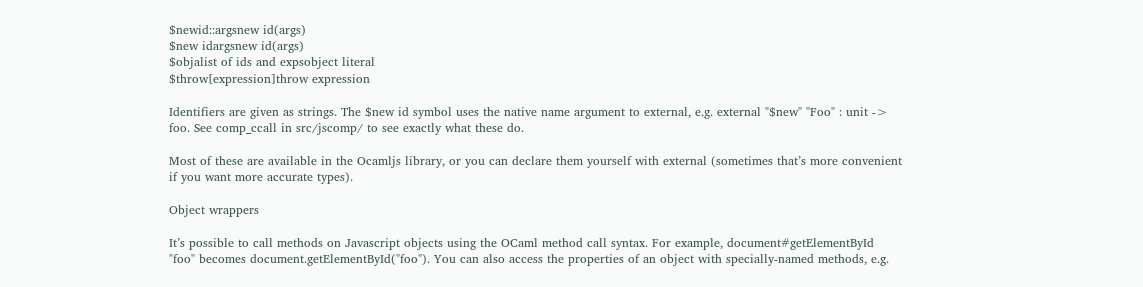$newid::argsnew id(args)
$new idargsnew id(args)
$objalist of ids and expsobject literal
$throw[expression]throw expression

Identifiers are given as strings. The $new id symbol uses the native name argument to external, e.g. external "$new" "Foo" : unit -> foo. See comp_ccall in src/jscomp/ to see exactly what these do.

Most of these are available in the Ocamljs library, or you can declare them yourself with external (sometimes that’s more convenient if you want more accurate types).

Object wrappers

It’s possible to call methods on Javascript objects using the OCaml method call syntax. For example, document#getElementById "foo" becomes document.getElementById("foo"). You can also access the properties of an object with specially-named methods, e.g.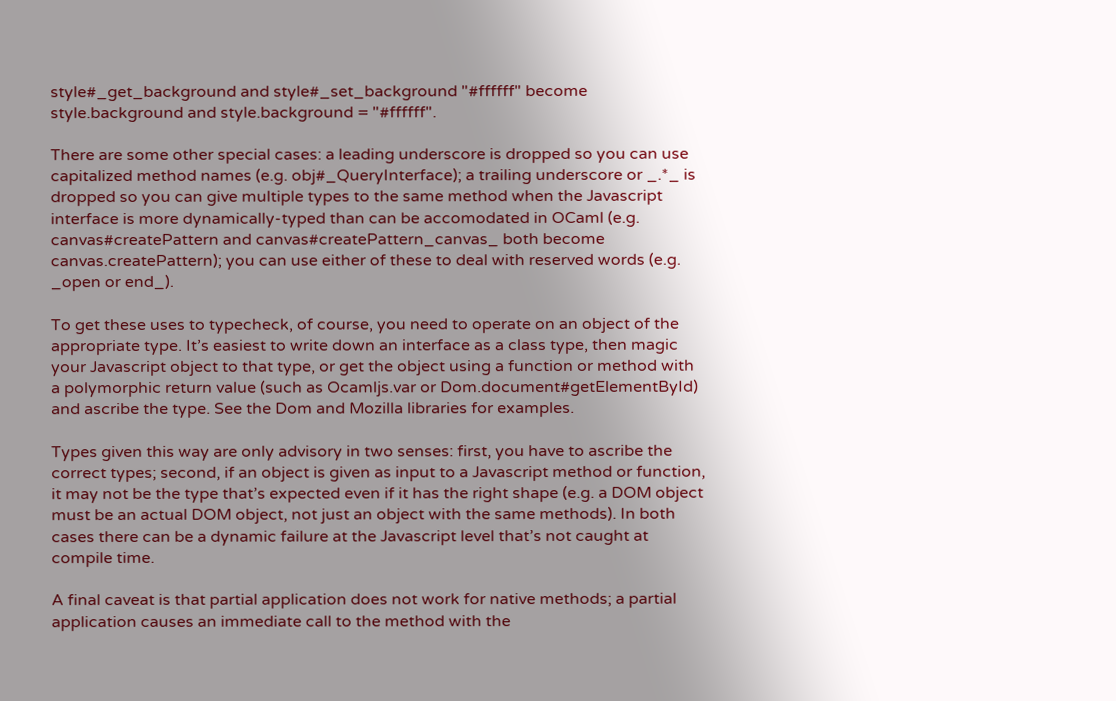style#_get_background and style#_set_background "#ffffff" become style.background and style.background = "#ffffff".

There are some other special cases: a leading underscore is dropped so you can use capitalized method names (e.g. obj#_QueryInterface); a trailing underscore or _.*_ is dropped so you can give multiple types to the same method when the Javascript interface is more dynamically-typed than can be accomodated in OCaml (e.g. canvas#createPattern and canvas#createPattern_canvas_ both become canvas.createPattern); you can use either of these to deal with reserved words (e.g. _open or end_).

To get these uses to typecheck, of course, you need to operate on an object of the appropriate type. It’s easiest to write down an interface as a class type, then magic your Javascript object to that type, or get the object using a function or method with a polymorphic return value (such as Ocamljs.var or Dom.document#getElementById) and ascribe the type. See the Dom and Mozilla libraries for examples.

Types given this way are only advisory in two senses: first, you have to ascribe the correct types; second, if an object is given as input to a Javascript method or function, it may not be the type that’s expected even if it has the right shape (e.g. a DOM object must be an actual DOM object, not just an object with the same methods). In both cases there can be a dynamic failure at the Javascript level that’s not caught at compile time.

A final caveat is that partial application does not work for native methods; a partial application causes an immediate call to the method with the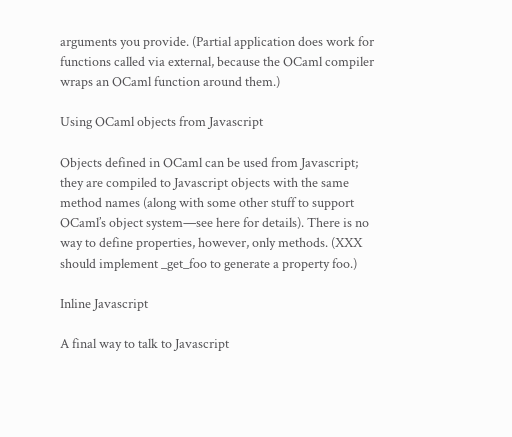arguments you provide. (Partial application does work for functions called via external, because the OCaml compiler wraps an OCaml function around them.)

Using OCaml objects from Javascript

Objects defined in OCaml can be used from Javascript; they are compiled to Javascript objects with the same method names (along with some other stuff to support OCaml’s object system—see here for details). There is no way to define properties, however, only methods. (XXX should implement _get_foo to generate a property foo.)

Inline Javascript

A final way to talk to Javascript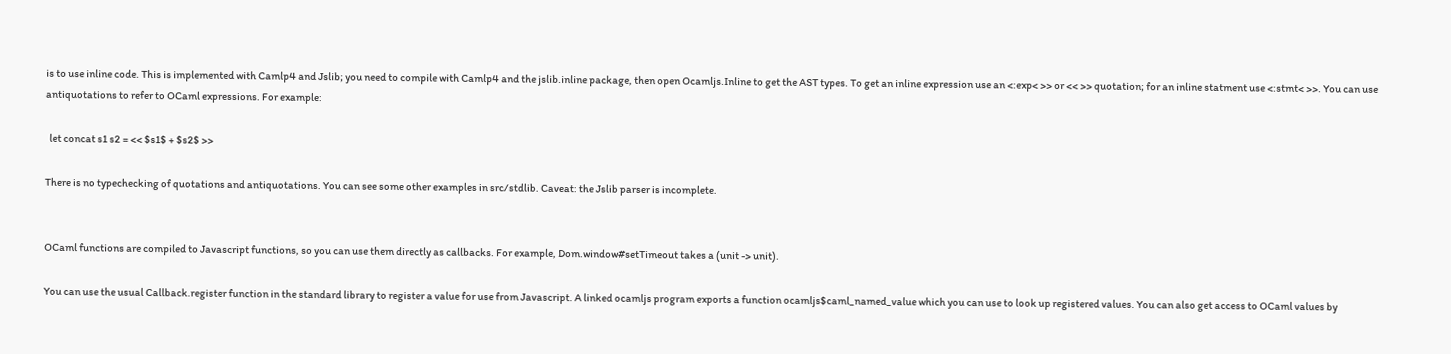is to use inline code. This is implemented with Camlp4 and Jslib; you need to compile with Camlp4 and the jslib.inline package, then open Ocamljs.Inline to get the AST types. To get an inline expression use an <:exp< >> or << >> quotation; for an inline statment use <:stmt< >>. You can use antiquotations to refer to OCaml expressions. For example:

  let concat s1 s2 = << $s1$ + $s2$ >>

There is no typechecking of quotations and antiquotations. You can see some other examples in src/stdlib. Caveat: the Jslib parser is incomplete.


OCaml functions are compiled to Javascript functions, so you can use them directly as callbacks. For example, Dom.window#setTimeout takes a (unit -> unit).

You can use the usual Callback.register function in the standard library to register a value for use from Javascript. A linked ocamljs program exports a function ocamljs$caml_named_value which you can use to look up registered values. You can also get access to OCaml values by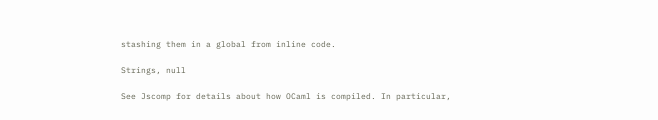stashing them in a global from inline code.

Strings, null

See Jscomp for details about how OCaml is compiled. In particular,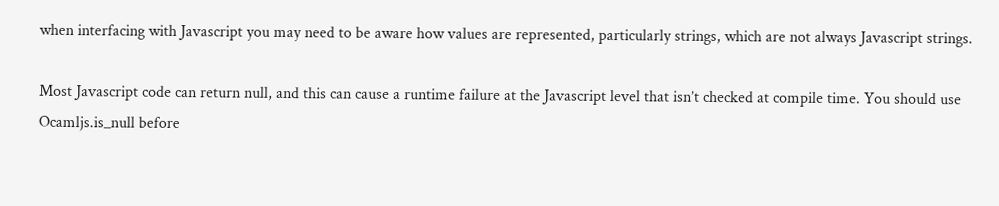when interfacing with Javascript you may need to be aware how values are represented, particularly strings, which are not always Javascript strings.

Most Javascript code can return null, and this can cause a runtime failure at the Javascript level that isn’t checked at compile time. You should use Ocamljs.is_null before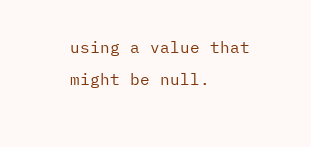using a value that might be null.